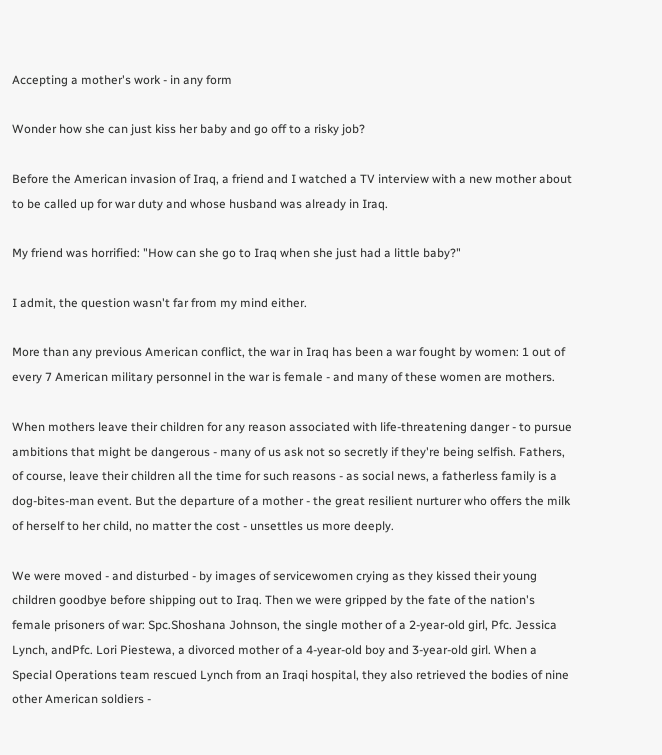Accepting a mother's work - in any form

Wonder how she can just kiss her baby and go off to a risky job?

Before the American invasion of Iraq, a friend and I watched a TV interview with a new mother about to be called up for war duty and whose husband was already in Iraq.

My friend was horrified: "How can she go to Iraq when she just had a little baby?"

I admit, the question wasn't far from my mind either.

More than any previous American conflict, the war in Iraq has been a war fought by women: 1 out of every 7 American military personnel in the war is female - and many of these women are mothers.

When mothers leave their children for any reason associated with life-threatening danger - to pursue ambitions that might be dangerous - many of us ask not so secretly if they're being selfish. Fathers, of course, leave their children all the time for such reasons - as social news, a fatherless family is a dog-bites-man event. But the departure of a mother - the great resilient nurturer who offers the milk of herself to her child, no matter the cost - unsettles us more deeply.

We were moved - and disturbed - by images of servicewomen crying as they kissed their young children goodbye before shipping out to Iraq. Then we were gripped by the fate of the nation's female prisoners of war: Spc.Shoshana Johnson, the single mother of a 2-year-old girl, Pfc. Jessica Lynch, andPfc. Lori Piestewa, a divorced mother of a 4-year-old boy and 3-year-old girl. When a Special Operations team rescued Lynch from an Iraqi hospital, they also retrieved the bodies of nine other American soldiers -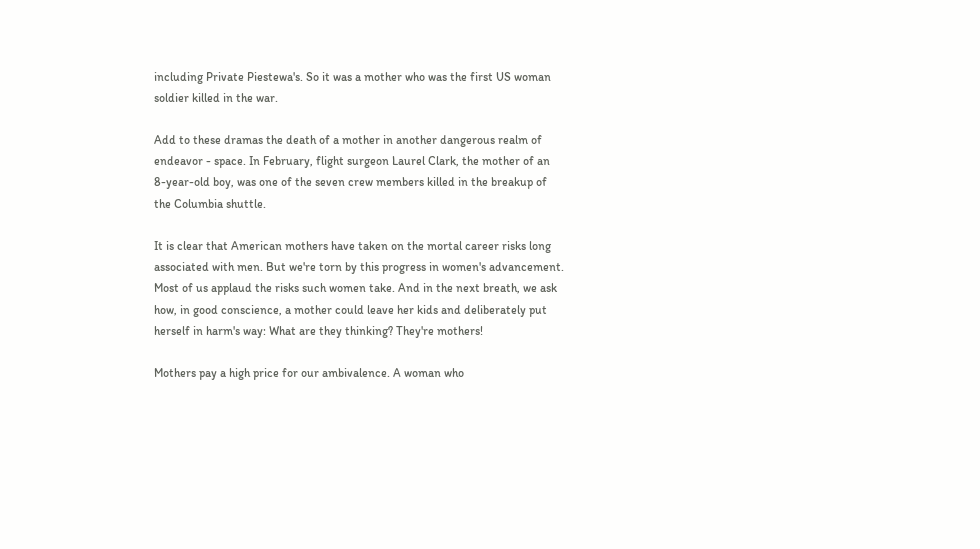including Private Piestewa's. So it was a mother who was the first US woman soldier killed in the war.

Add to these dramas the death of a mother in another dangerous realm of endeavor - space. In February, flight surgeon Laurel Clark, the mother of an 8-year-old boy, was one of the seven crew members killed in the breakup of the Columbia shuttle.

It is clear that American mothers have taken on the mortal career risks long associated with men. But we're torn by this progress in women's advancement. Most of us applaud the risks such women take. And in the next breath, we ask how, in good conscience, a mother could leave her kids and deliberately put herself in harm's way: What are they thinking? They're mothers!

Mothers pay a high price for our ambivalence. A woman who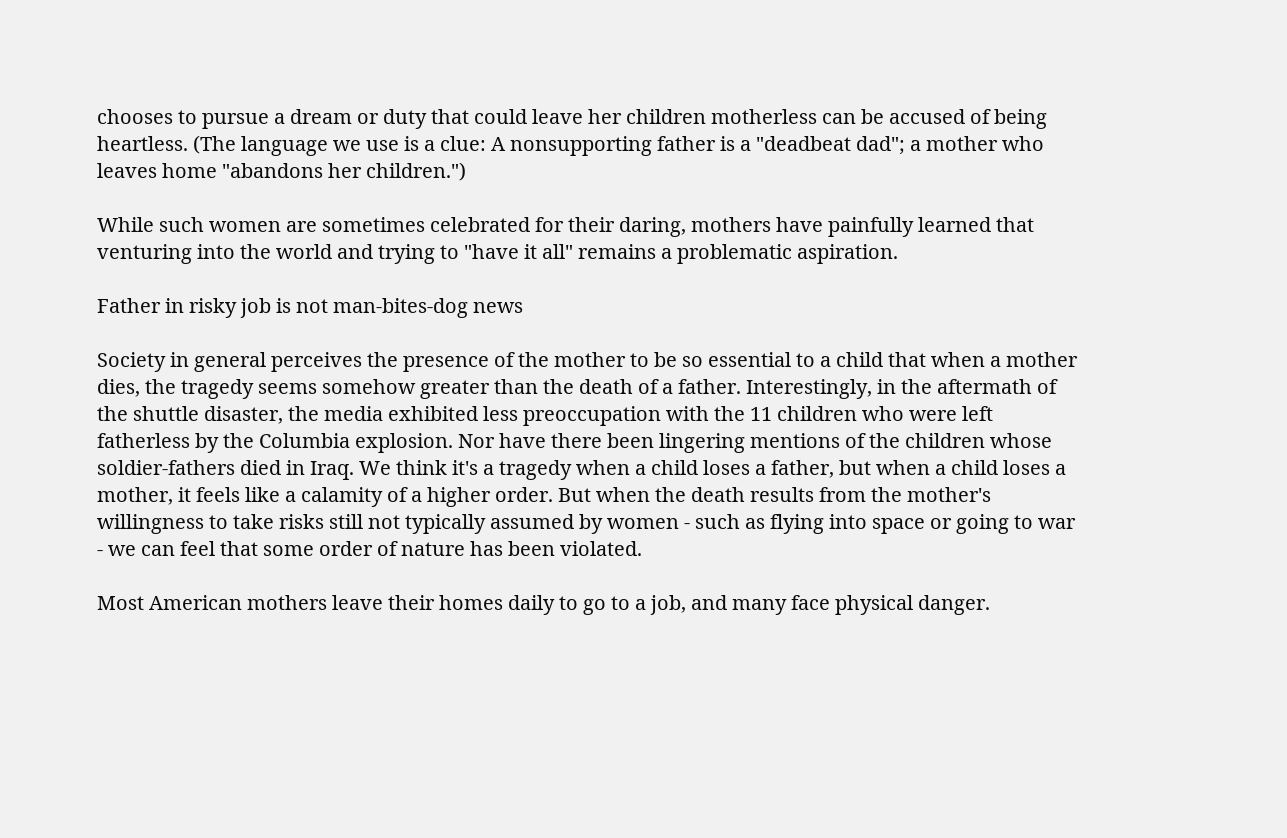chooses to pursue a dream or duty that could leave her children motherless can be accused of being heartless. (The language we use is a clue: A nonsupporting father is a "deadbeat dad"; a mother who leaves home "abandons her children.")

While such women are sometimes celebrated for their daring, mothers have painfully learned that venturing into the world and trying to "have it all" remains a problematic aspiration.

Father in risky job is not man-bites-dog news

Society in general perceives the presence of the mother to be so essential to a child that when a mother dies, the tragedy seems somehow greater than the death of a father. Interestingly, in the aftermath of the shuttle disaster, the media exhibited less preoccupation with the 11 children who were left fatherless by the Columbia explosion. Nor have there been lingering mentions of the children whose soldier-fathers died in Iraq. We think it's a tragedy when a child loses a father, but when a child loses a mother, it feels like a calamity of a higher order. But when the death results from the mother's willingness to take risks still not typically assumed by women - such as flying into space or going to war - we can feel that some order of nature has been violated.

Most American mothers leave their homes daily to go to a job, and many face physical danger.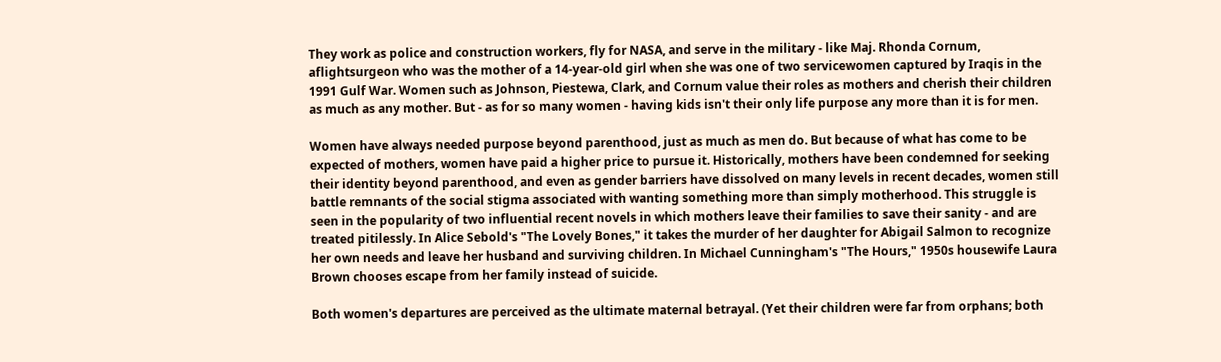They work as police and construction workers, fly for NASA, and serve in the military - like Maj. Rhonda Cornum, aflightsurgeon who was the mother of a 14-year-old girl when she was one of two servicewomen captured by Iraqis in the 1991 Gulf War. Women such as Johnson, Piestewa, Clark, and Cornum value their roles as mothers and cherish their children as much as any mother. But - as for so many women - having kids isn't their only life purpose any more than it is for men.

Women have always needed purpose beyond parenthood, just as much as men do. But because of what has come to be expected of mothers, women have paid a higher price to pursue it. Historically, mothers have been condemned for seeking their identity beyond parenthood, and even as gender barriers have dissolved on many levels in recent decades, women still battle remnants of the social stigma associated with wanting something more than simply motherhood. This struggle is seen in the popularity of two influential recent novels in which mothers leave their families to save their sanity - and are treated pitilessly. In Alice Sebold's "The Lovely Bones," it takes the murder of her daughter for Abigail Salmon to recognize her own needs and leave her husband and surviving children. In Michael Cunningham's "The Hours," 1950s housewife Laura Brown chooses escape from her family instead of suicide.

Both women's departures are perceived as the ultimate maternal betrayal. (Yet their children were far from orphans; both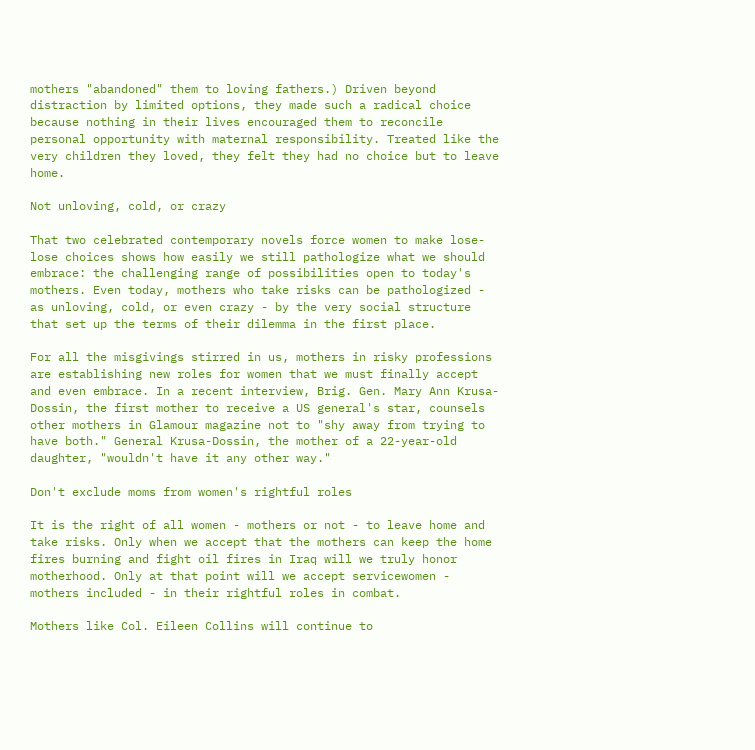mothers "abandoned" them to loving fathers.) Driven beyond distraction by limited options, they made such a radical choice because nothing in their lives encouraged them to reconcile personal opportunity with maternal responsibility. Treated like the very children they loved, they felt they had no choice but to leave home.

Not unloving, cold, or crazy

That two celebrated contemporary novels force women to make lose-lose choices shows how easily we still pathologize what we should embrace: the challenging range of possibilities open to today's mothers. Even today, mothers who take risks can be pathologized - as unloving, cold, or even crazy - by the very social structure that set up the terms of their dilemma in the first place.

For all the misgivings stirred in us, mothers in risky professions are establishing new roles for women that we must finally accept and even embrace. In a recent interview, Brig. Gen. Mary Ann Krusa-Dossin, the first mother to receive a US general's star, counsels other mothers in Glamour magazine not to "shy away from trying to have both." General Krusa-Dossin, the mother of a 22-year-old daughter, "wouldn't have it any other way."

Don't exclude moms from women's rightful roles

It is the right of all women - mothers or not - to leave home and take risks. Only when we accept that the mothers can keep the home fires burning and fight oil fires in Iraq will we truly honor motherhood. Only at that point will we accept servicewomen - mothers included - in their rightful roles in combat.

Mothers like Col. Eileen Collins will continue to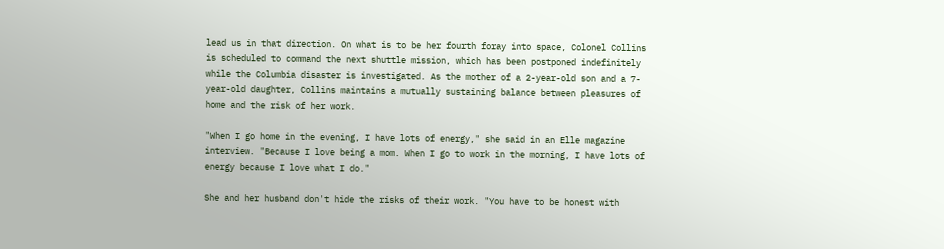lead us in that direction. On what is to be her fourth foray into space, Colonel Collins is scheduled to command the next shuttle mission, which has been postponed indefinitely while the Columbia disaster is investigated. As the mother of a 2-year-old son and a 7-year-old daughter, Collins maintains a mutually sustaining balance between pleasures of home and the risk of her work.

"When I go home in the evening, I have lots of energy," she said in an Elle magazine interview. "Because I love being a mom. When I go to work in the morning, I have lots of energy because I love what I do."

She and her husband don't hide the risks of their work. "You have to be honest with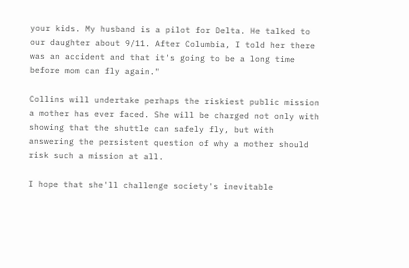your kids. My husband is a pilot for Delta. He talked to our daughter about 9/11. After Columbia, I told her there was an accident and that it's going to be a long time before mom can fly again."

Collins will undertake perhaps the riskiest public mission a mother has ever faced. She will be charged not only with showing that the shuttle can safely fly, but with answering the persistent question of why a mother should risk such a mission at all.

I hope that she'll challenge society's inevitable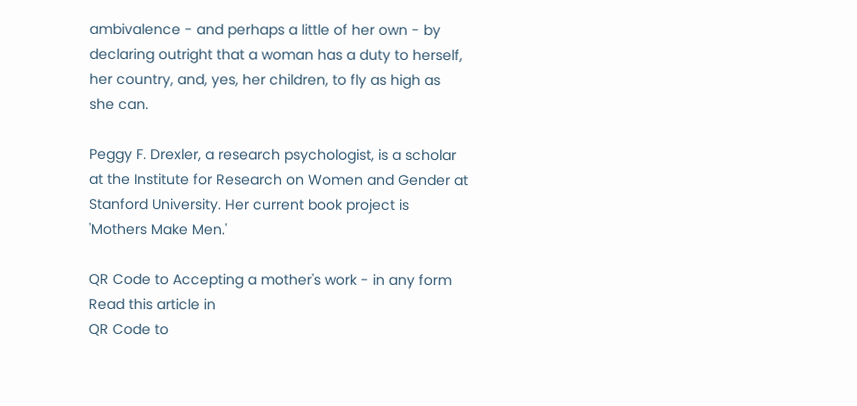ambivalence - and perhaps a little of her own - by declaring outright that a woman has a duty to herself, her country, and, yes, her children, to fly as high as she can.

Peggy F. Drexler, a research psychologist, is a scholar at the Institute for Research on Women and Gender at Stanford University. Her current book project is 'Mothers Make Men.'

QR Code to Accepting a mother's work - in any form
Read this article in
QR Code to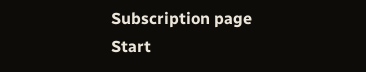Subscription page
Start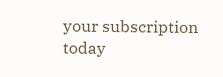your subscription today